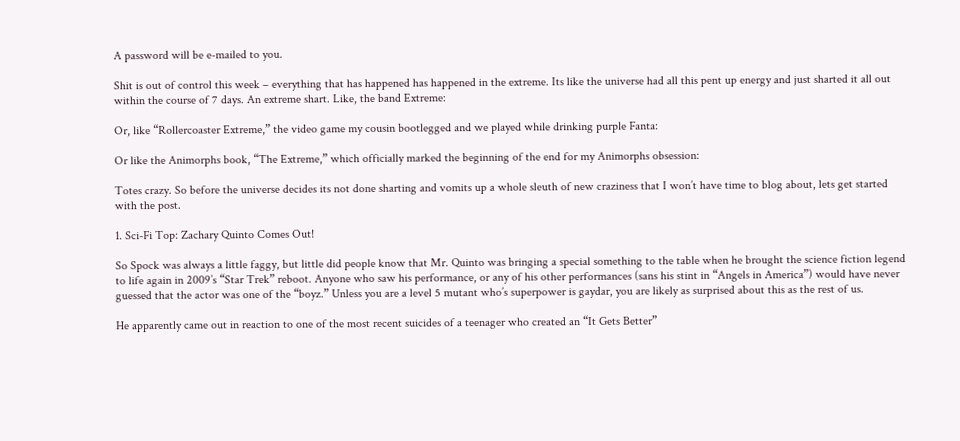A password will be e-mailed to you.

Shit is out of control this week – everything that has happened has happened in the extreme. Its like the universe had all this pent up energy and just sharted it all out within the course of 7 days. An extreme shart. Like, the band Extreme:

Or, like “Rollercoaster Extreme,” the video game my cousin bootlegged and we played while drinking purple Fanta:

Or like the Animorphs book, “The Extreme,” which officially marked the beginning of the end for my Animorphs obsession:

Totes crazy. So before the universe decides its not done sharting and vomits up a whole sleuth of new craziness that I won’t have time to blog about, lets get started with the post.

1. Sci-Fi Top: Zachary Quinto Comes Out!

So Spock was always a little faggy, but little did people know that Mr. Quinto was bringing a special something to the table when he brought the science fiction legend to life again in 2009’s “Star Trek” reboot. Anyone who saw his performance, or any of his other performances (sans his stint in “Angels in America”) would have never guessed that the actor was one of the “boyz.” Unless you are a level 5 mutant who’s superpower is gaydar, you are likely as surprised about this as the rest of us.

He apparently came out in reaction to one of the most recent suicides of a teenager who created an “It Gets Better”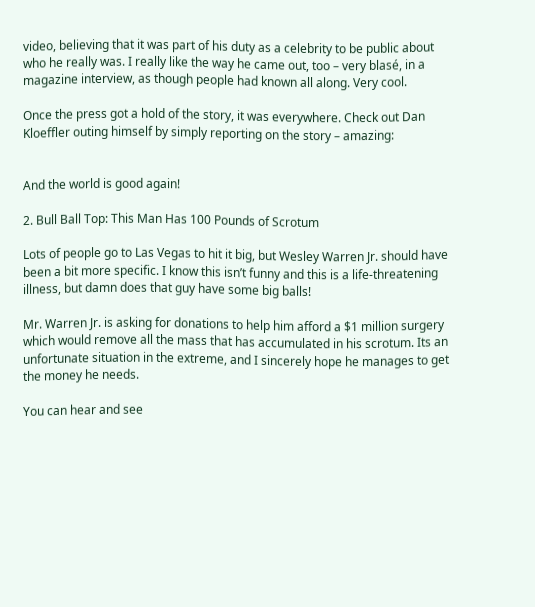video, believing that it was part of his duty as a celebrity to be public about who he really was. I really like the way he came out, too – very blasé, in a magazine interview, as though people had known all along. Very cool.

Once the press got a hold of the story, it was everywhere. Check out Dan Kloeffler outing himself by simply reporting on the story – amazing:


And the world is good again!

2. Bull Ball Top: This Man Has 100 Pounds of Scrotum

Lots of people go to Las Vegas to hit it big, but Wesley Warren Jr. should have been a bit more specific. I know this isn’t funny and this is a life-threatening illness, but damn does that guy have some big balls!

Mr. Warren Jr. is asking for donations to help him afford a $1 million surgery which would remove all the mass that has accumulated in his scrotum. Its an unfortunate situation in the extreme, and I sincerely hope he manages to get the money he needs.

You can hear and see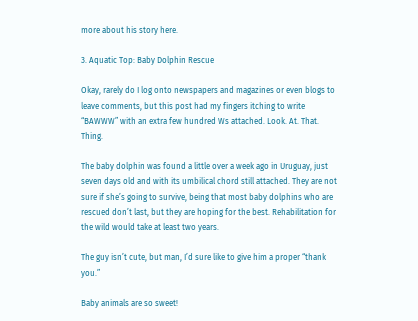more about his story here.

3. Aquatic Top: Baby Dolphin Rescue

Okay, rarely do I log onto newspapers and magazines or even blogs to leave comments, but this post had my fingers itching to write “BAWWW” with an extra few hundred Ws attached. Look. At. That. Thing.

The baby dolphin was found a little over a week ago in Uruguay, just seven days old and with its umbilical chord still attached. They are not sure if she’s going to survive, being that most baby dolphins who are rescued don’t last, but they are hoping for the best. Rehabilitation for the wild would take at least two years.

The guy isn’t cute, but man, I’d sure like to give him a proper “thank you.”

Baby animals are so sweet!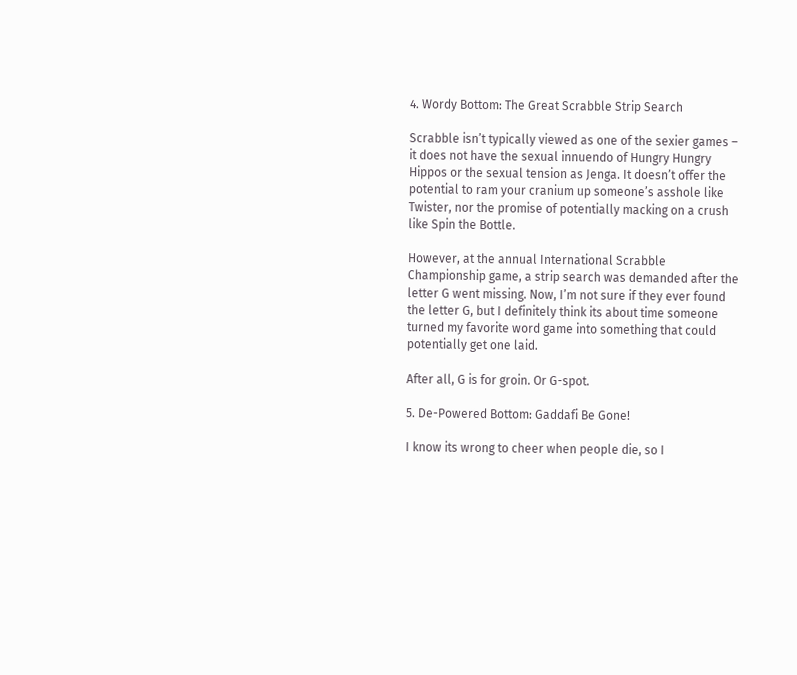4. Wordy Bottom: The Great Scrabble Strip Search

Scrabble isn’t typically viewed as one of the sexier games – it does not have the sexual innuendo of Hungry Hungry Hippos or the sexual tension as Jenga. It doesn’t offer the potential to ram your cranium up someone’s asshole like Twister, nor the promise of potentially macking on a crush like Spin the Bottle.

However, at the annual International Scrabble Championship game, a strip search was demanded after the letter G went missing. Now, I’m not sure if they ever found the letter G, but I definitely think its about time someone turned my favorite word game into something that could potentially get one laid.

After all, G is for groin. Or G-spot.

5. De-Powered Bottom: Gaddafi Be Gone!

I know its wrong to cheer when people die, so I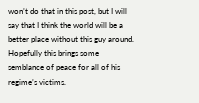won’t do that in this post, but I will say that I think the world will be a better place without this guy around. Hopefully this brings some semblance of peace for all of his regime’s victims.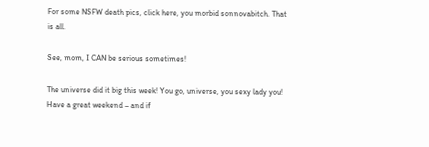For some NSFW death pics, click here, you morbid sonnovabitch. That is all.

See, mom, I CAN be serious sometimes!

The universe did it big this week! You go, universe, you sexy lady you! Have a great weekend – and if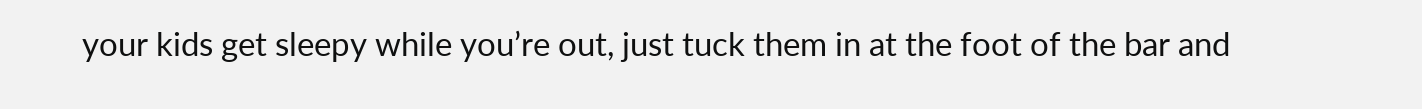your kids get sleepy while you’re out, just tuck them in at the foot of the bar and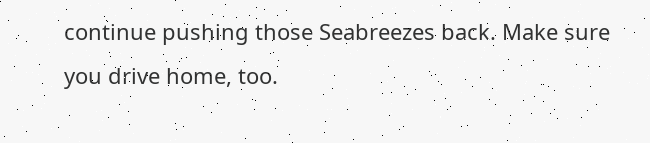continue pushing those Seabreezes back. Make sure you drive home, too.